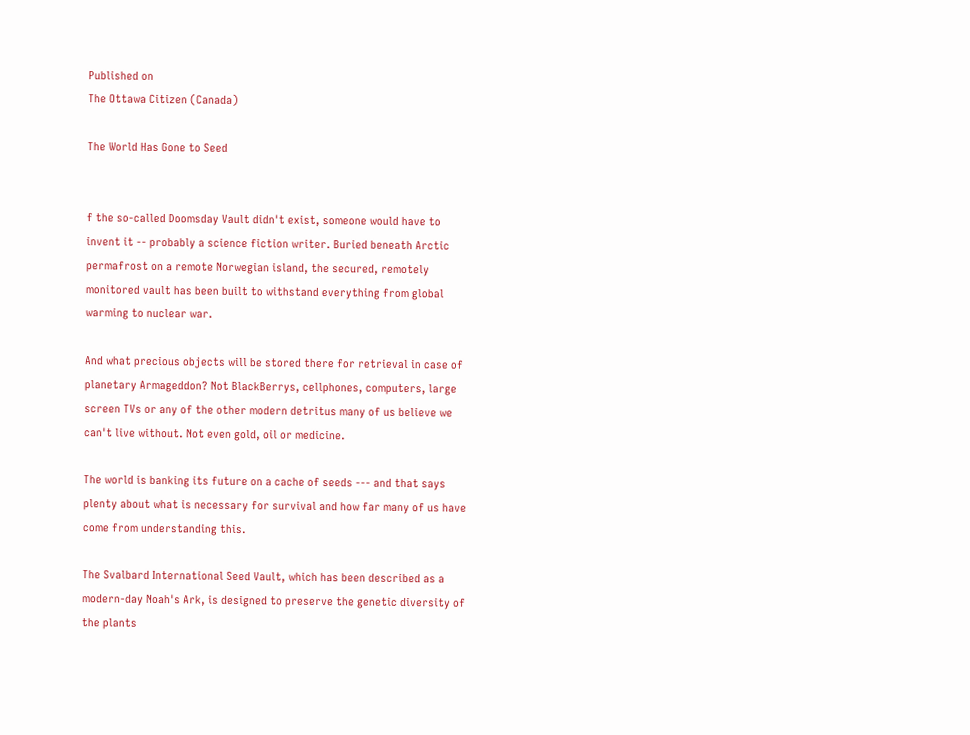Published on
The Ottawa Citizen (Canada)

The World Has Gone to Seed


f the so-called Doomsday Vault didn't exist, someone would have to invent it -- probably a science fiction writer. Buried beneath Arctic permafrost on a remote Norwegian island, the secured, remotely monitored vault has been built to withstand everything from global warming to nuclear war.

And what precious objects will be stored there for retrieval in case of planetary Armageddon? Not BlackBerrys, cellphones, computers, large screen TVs or any of the other modern detritus many of us believe we can't live without. Not even gold, oil or medicine.

The world is banking its future on a cache of seeds --- and that says plenty about what is necessary for survival and how far many of us have come from understanding this.

The Svalbard International Seed Vault, which has been described as a modern-day Noah's Ark, is designed to preserve the genetic diversity of the plants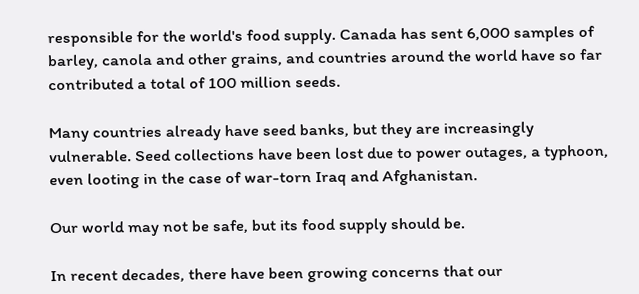responsible for the world's food supply. Canada has sent 6,000 samples of barley, canola and other grains, and countries around the world have so far contributed a total of 100 million seeds.

Many countries already have seed banks, but they are increasingly vulnerable. Seed collections have been lost due to power outages, a typhoon, even looting in the case of war-torn Iraq and Afghanistan.

Our world may not be safe, but its food supply should be.

In recent decades, there have been growing concerns that our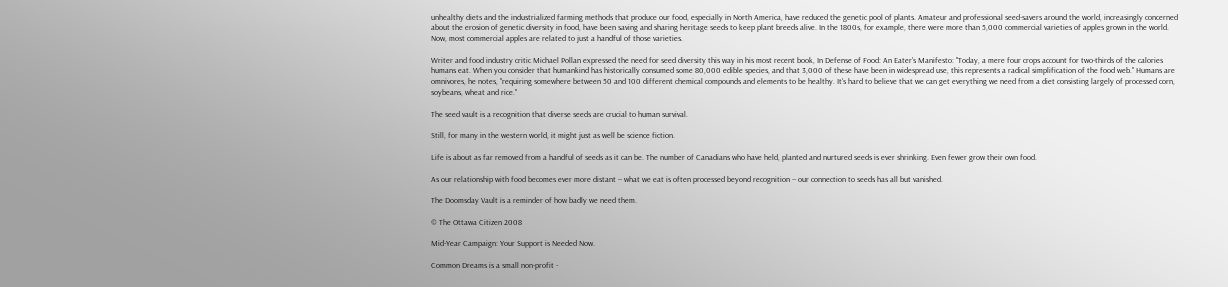unhealthy diets and the industrialized farming methods that produce our food, especially in North America, have reduced the genetic pool of plants. Amateur and professional seed-savers around the world, increasingly concerned about the erosion of genetic diversity in food, have been saving and sharing heritage seeds to keep plant breeds alive. In the 1800s, for example, there were more than 5,000 commercial varieties of apples grown in the world. Now, most commercial apples are related to just a handful of those varieties.

Writer and food industry critic Michael Pollan expressed the need for seed diversity this way in his most recent book, In Defense of Food: An Eater's Manifesto: "Today, a mere four crops account for two-thirds of the calories humans eat. When you consider that humankind has historically consumed some 80,000 edible species, and that 3,000 of these have been in widespread use, this represents a radical simplification of the food web." Humans are omnivores, he notes, "requiring somewhere between 50 and 100 different chemical compounds and elements to be healthy. It's hard to believe that we can get everything we need from a diet consisting largely of processed corn, soybeans, wheat and rice."

The seed vault is a recognition that diverse seeds are crucial to human survival.

Still, for many in the western world, it might just as well be science fiction.

Life is about as far removed from a handful of seeds as it can be. The number of Canadians who have held, planted and nurtured seeds is ever shrinking. Even fewer grow their own food.

As our relationship with food becomes ever more distant -- what we eat is often processed beyond recognition -- our connection to seeds has all but vanished.

The Doomsday Vault is a reminder of how badly we need them.

© The Ottawa Citizen 2008

Mid-Year Campaign: Your Support is Needed Now.

Common Dreams is a small non-profit -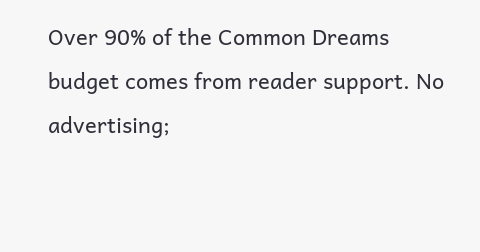Over 90% of the Common Dreams budget comes from reader support. No advertising;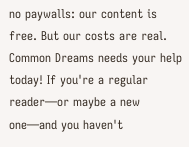no paywalls: our content is free. But our costs are real. Common Dreams needs your help today! If you're a regular reader—or maybe a new one—and you haven't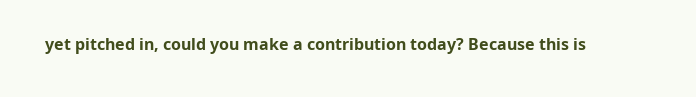yet pitched in, could you make a contribution today? Because this is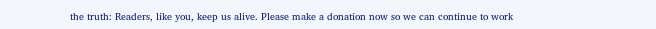the truth: Readers, like you, keep us alive. Please make a donation now so we can continue to work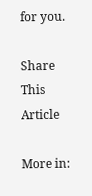for you.

Share This Article

More in: